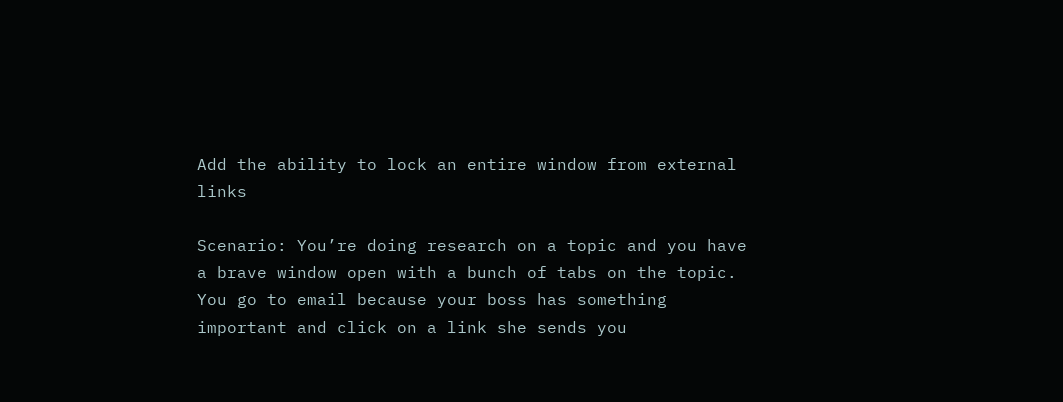Add the ability to lock an entire window from external links

Scenario: You’re doing research on a topic and you have a brave window open with a bunch of tabs on the topic. You go to email because your boss has something important and click on a link she sends you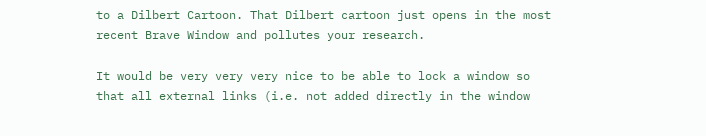to a Dilbert Cartoon. That Dilbert cartoon just opens in the most recent Brave Window and pollutes your research.

It would be very very very nice to be able to lock a window so that all external links (i.e. not added directly in the window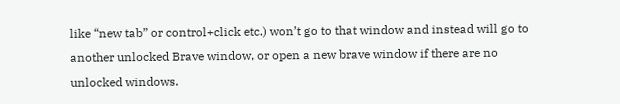like “new tab” or control+click etc.) won’t go to that window and instead will go to another unlocked Brave window, or open a new brave window if there are no unlocked windows.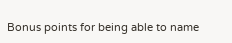Bonus points for being able to name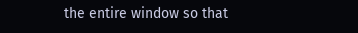the entire window so that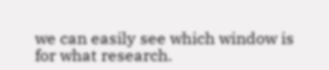we can easily see which window is for what research.